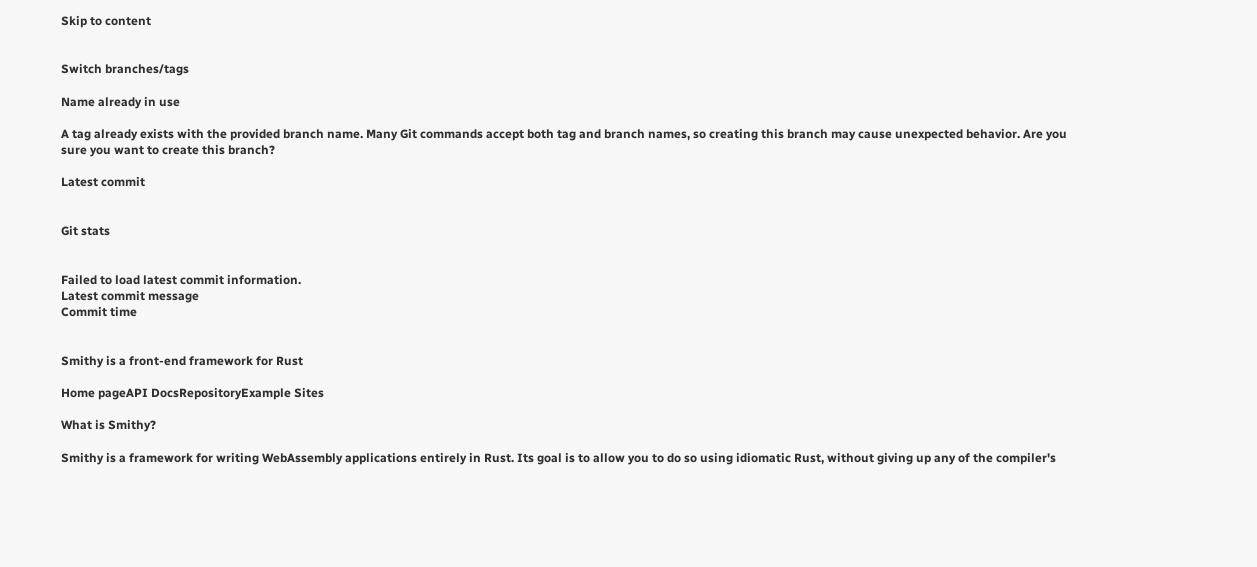Skip to content


Switch branches/tags

Name already in use

A tag already exists with the provided branch name. Many Git commands accept both tag and branch names, so creating this branch may cause unexpected behavior. Are you sure you want to create this branch?

Latest commit


Git stats


Failed to load latest commit information.
Latest commit message
Commit time


Smithy is a front-end framework for Rust

Home pageAPI DocsRepositoryExample Sites

What is Smithy?

Smithy is a framework for writing WebAssembly applications entirely in Rust. Its goal is to allow you to do so using idiomatic Rust, without giving up any of the compiler's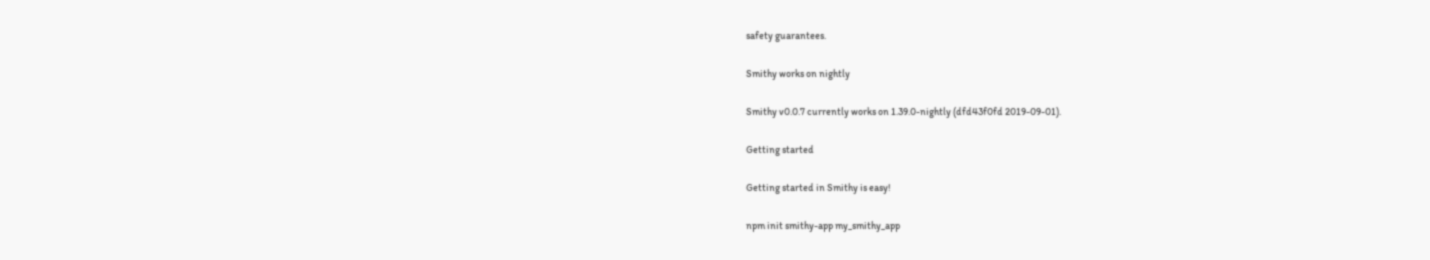safety guarantees.

Smithy works on nightly

Smithy v0.0.7 currently works on 1.39.0-nightly (dfd43f0fd 2019-09-01).

Getting started

Getting started in Smithy is easy!

npm init smithy-app my_smithy_app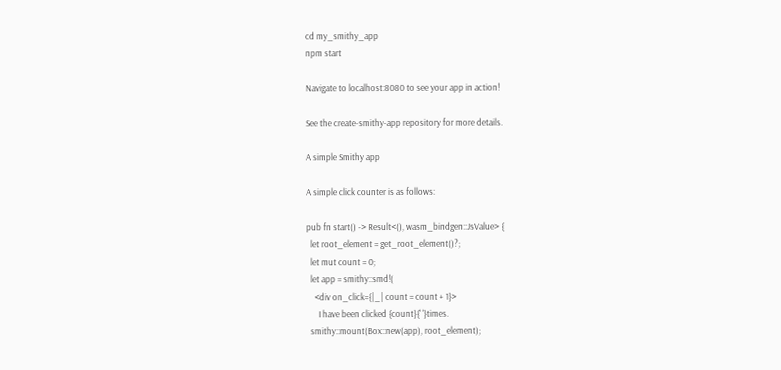cd my_smithy_app
npm start

Navigate to localhost:8080 to see your app in action!

See the create-smithy-app repository for more details.

A simple Smithy app

A simple click counter is as follows:

pub fn start() -> Result<(), wasm_bindgen::JsValue> {
  let root_element = get_root_element()?;
  let mut count = 0;
  let app = smithy::smd!(
    <div on_click={|_| count = count + 1}>
      I have been clicked {count}{' '}times.
  smithy::mount(Box::new(app), root_element);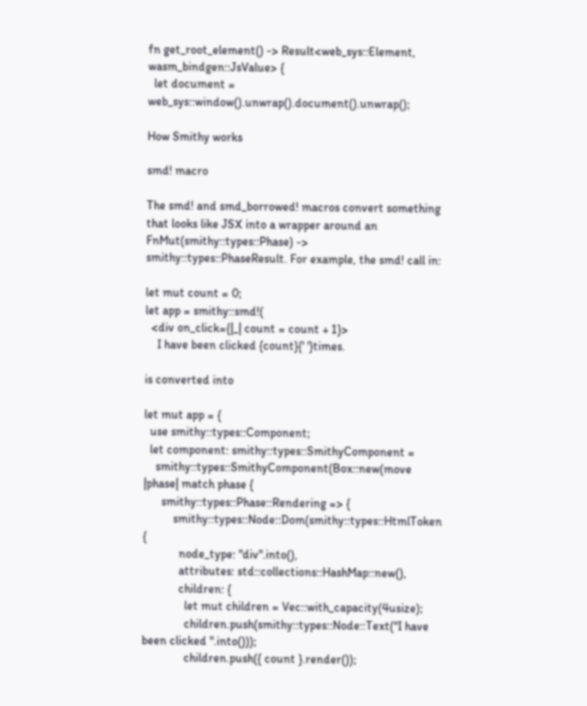fn get_root_element() -> Result<web_sys::Element, wasm_bindgen::JsValue> {
  let document = web_sys::window().unwrap().document().unwrap();

How Smithy works

smd! macro

The smd! and smd_borrowed! macros convert something that looks like JSX into a wrapper around an FnMut(smithy::types::Phase) -> smithy::types::PhaseResult. For example, the smd! call in:

let mut count = 0;
let app = smithy::smd!(
  <div on_click={|_| count = count + 1}>
    I have been clicked {count}{' '}times.

is converted into

let mut app = {
  use smithy::types::Component;
  let component: smithy::types::SmithyComponent =
    smithy::types::SmithyComponent(Box::new(move |phase| match phase {
      smithy::types::Phase::Rendering => {
          smithy::types::Node::Dom(smithy::types::HtmlToken {
            node_type: "div".into(),
            attributes: std::collections::HashMap::new(),
            children: {
              let mut children = Vec::with_capacity(4usize);
              children.push(smithy::types::Node::Text("I have been clicked ".into()));
              children.push({ count }.render());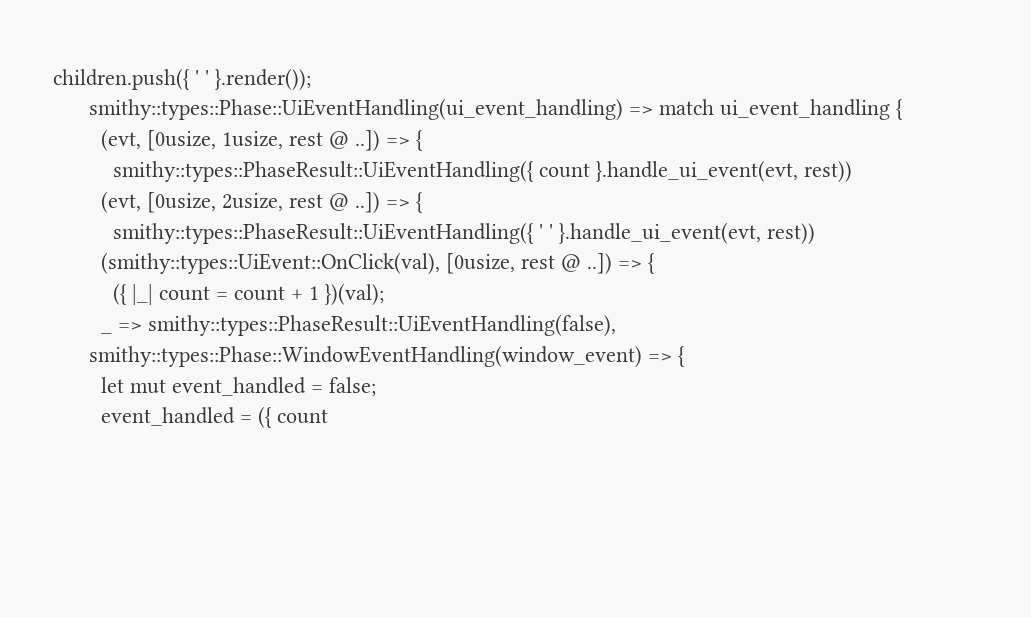children.push({ ' ' }.render());
      smithy::types::Phase::UiEventHandling(ui_event_handling) => match ui_event_handling {
        (evt, [0usize, 1usize, rest @ ..]) => {
          smithy::types::PhaseResult::UiEventHandling({ count }.handle_ui_event(evt, rest))
        (evt, [0usize, 2usize, rest @ ..]) => {
          smithy::types::PhaseResult::UiEventHandling({ ' ' }.handle_ui_event(evt, rest))
        (smithy::types::UiEvent::OnClick(val), [0usize, rest @ ..]) => {
          ({ |_| count = count + 1 })(val);
        _ => smithy::types::PhaseResult::UiEventHandling(false),
      smithy::types::Phase::WindowEventHandling(window_event) => {
        let mut event_handled = false;
        event_handled = ({ count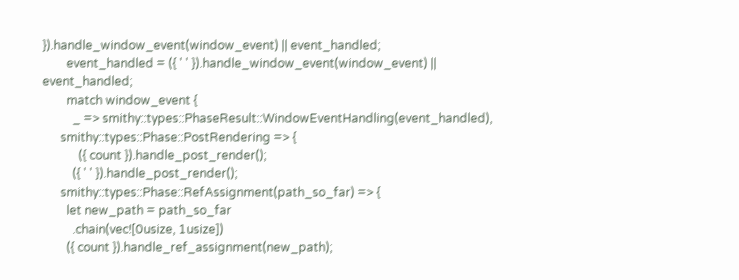}).handle_window_event(window_event) || event_handled;
        event_handled = ({ ' ' }).handle_window_event(window_event) || event_handled;
        match window_event {
          _ => smithy::types::PhaseResult::WindowEventHandling(event_handled),
      smithy::types::Phase::PostRendering => {
            ({ count }).handle_post_render();
          ({ ' ' }).handle_post_render();
      smithy::types::Phase::RefAssignment(path_so_far) => {
        let new_path = path_so_far
          .chain(vec![0usize, 1usize])
        ({ count }).handle_ref_assignment(new_path);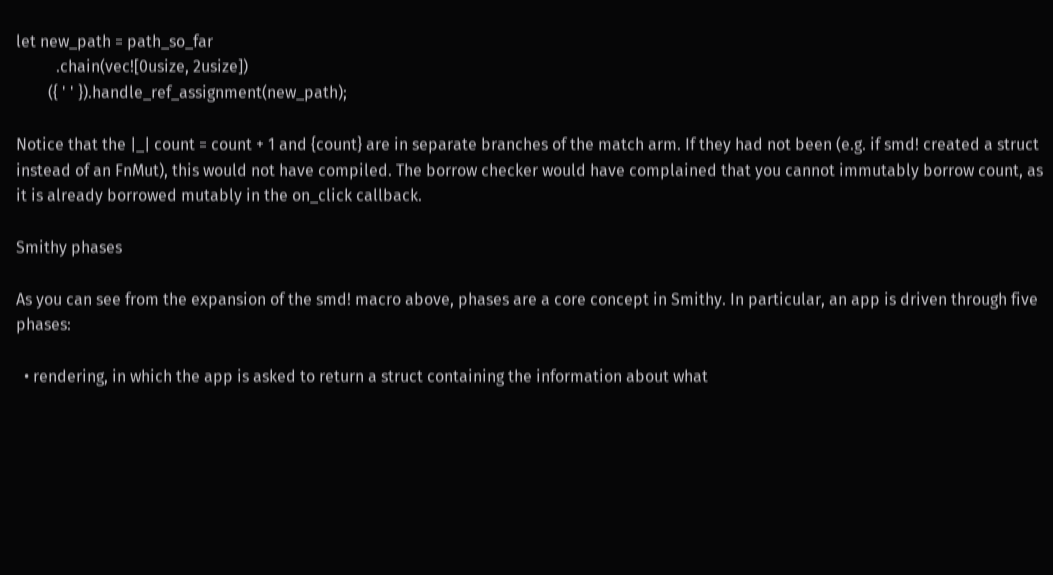let new_path = path_so_far
          .chain(vec![0usize, 2usize])
        ({ ' ' }).handle_ref_assignment(new_path);

Notice that the |_| count = count + 1 and {count} are in separate branches of the match arm. If they had not been (e.g. if smd! created a struct instead of an FnMut), this would not have compiled. The borrow checker would have complained that you cannot immutably borrow count, as it is already borrowed mutably in the on_click callback.

Smithy phases

As you can see from the expansion of the smd! macro above, phases are a core concept in Smithy. In particular, an app is driven through five phases:

  • rendering, in which the app is asked to return a struct containing the information about what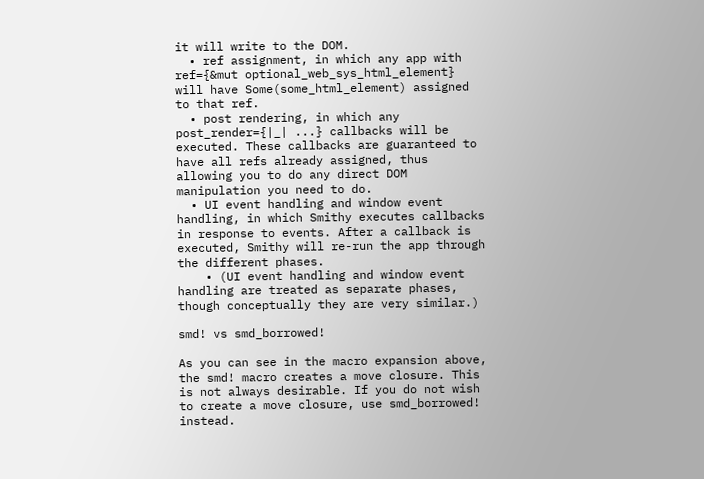it will write to the DOM.
  • ref assignment, in which any app with ref={&mut optional_web_sys_html_element} will have Some(some_html_element) assigned to that ref.
  • post rendering, in which any post_render={|_| ...} callbacks will be executed. These callbacks are guaranteed to have all refs already assigned, thus allowing you to do any direct DOM manipulation you need to do.
  • UI event handling and window event handling, in which Smithy executes callbacks in response to events. After a callback is executed, Smithy will re-run the app through the different phases.
    • (UI event handling and window event handling are treated as separate phases, though conceptually they are very similar.)

smd! vs smd_borrowed!

As you can see in the macro expansion above, the smd! macro creates a move closure. This is not always desirable. If you do not wish to create a move closure, use smd_borrowed! instead.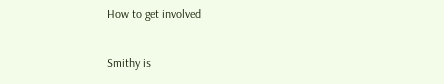How to get involved

Smithy is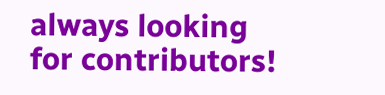always looking for contributors!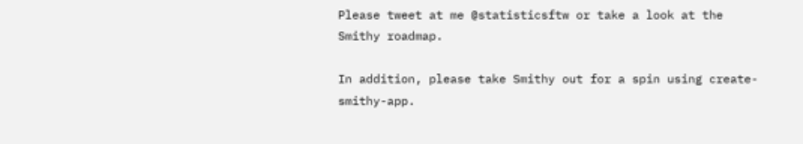Please tweet at me @statisticsftw or take a look at the Smithy roadmap.

In addition, please take Smithy out for a spin using create-smithy-app.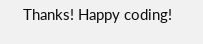Thanks! Happy coding!